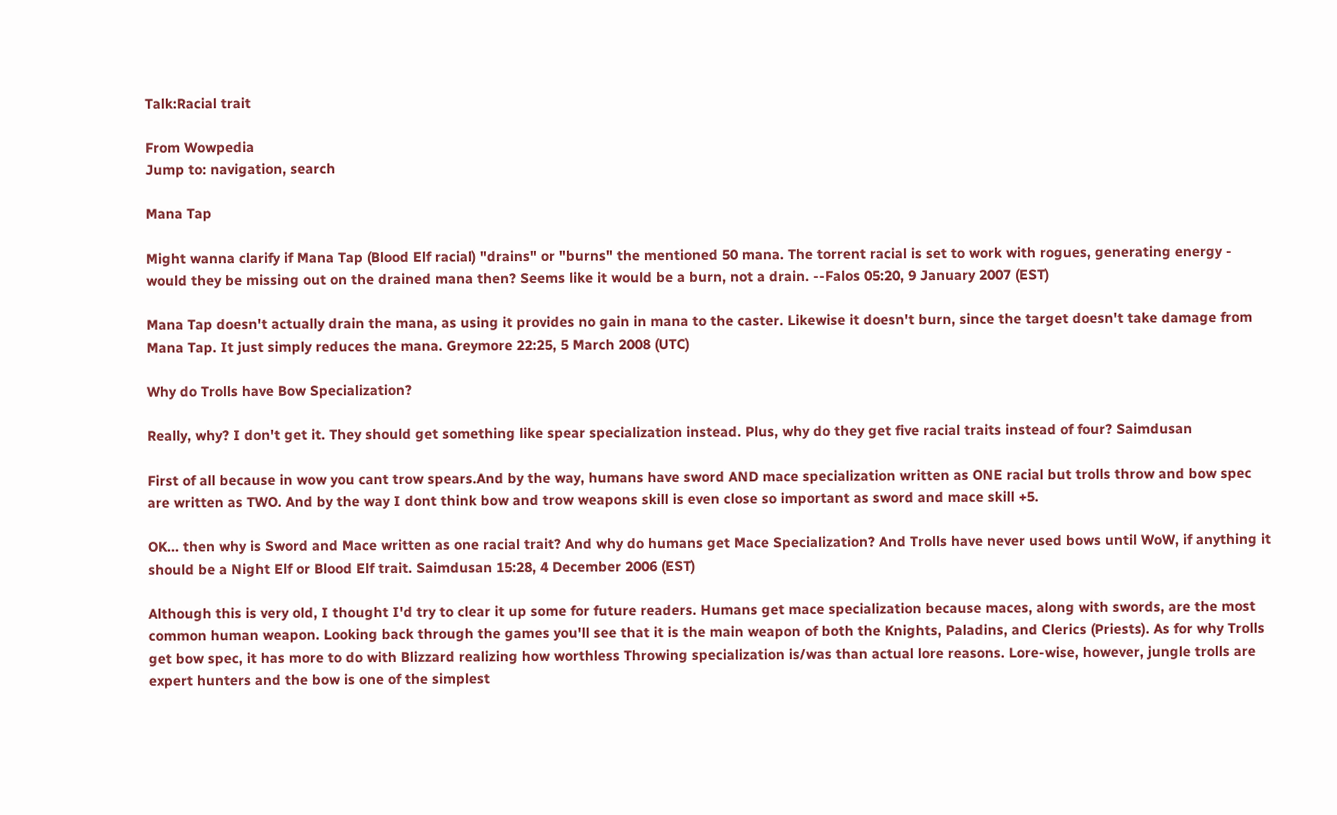Talk:Racial trait

From Wowpedia
Jump to: navigation, search

Mana Tap

Might wanna clarify if Mana Tap (Blood Elf racial) "drains" or "burns" the mentioned 50 mana. The torrent racial is set to work with rogues, generating energy - would they be missing out on the drained mana then? Seems like it would be a burn, not a drain. --Falos 05:20, 9 January 2007 (EST)

Mana Tap doesn't actually drain the mana, as using it provides no gain in mana to the caster. Likewise it doesn't burn, since the target doesn't take damage from Mana Tap. It just simply reduces the mana. Greymore 22:25, 5 March 2008 (UTC)

Why do Trolls have Bow Specialization?

Really, why? I don't get it. They should get something like spear specialization instead. Plus, why do they get five racial traits instead of four? Saimdusan

First of all because in wow you cant trow spears.And by the way, humans have sword AND mace specialization written as ONE racial but trolls throw and bow spec are written as TWO. And by the way I dont think bow and trow weapons skill is even close so important as sword and mace skill +5.

OK... then why is Sword and Mace written as one racial trait? And why do humans get Mace Specialization? And Trolls have never used bows until WoW, if anything it should be a Night Elf or Blood Elf trait. Saimdusan 15:28, 4 December 2006 (EST)

Although this is very old, I thought I'd try to clear it up some for future readers. Humans get mace specialization because maces, along with swords, are the most common human weapon. Looking back through the games you'll see that it is the main weapon of both the Knights, Paladins, and Clerics (Priests). As for why Trolls get bow spec, it has more to do with Blizzard realizing how worthless Throwing specialization is/was than actual lore reasons. Lore-wise, however, jungle trolls are expert hunters and the bow is one of the simplest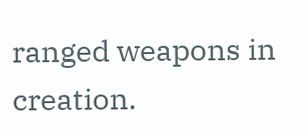ranged weapons in creation.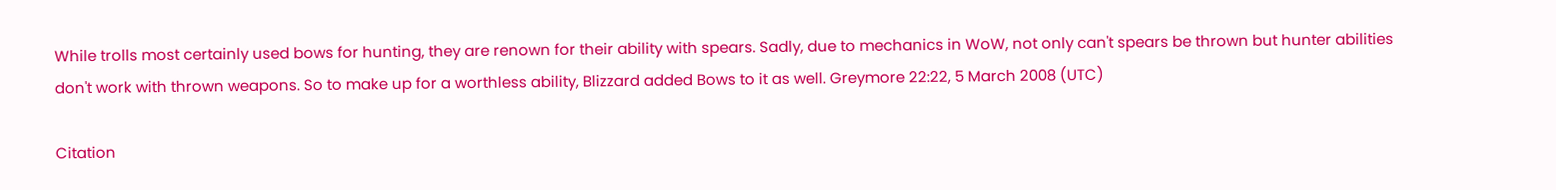While trolls most certainly used bows for hunting, they are renown for their ability with spears. Sadly, due to mechanics in WoW, not only can't spears be thrown but hunter abilities don't work with thrown weapons. So to make up for a worthless ability, Blizzard added Bows to it as well. Greymore 22:22, 5 March 2008 (UTC)

Citation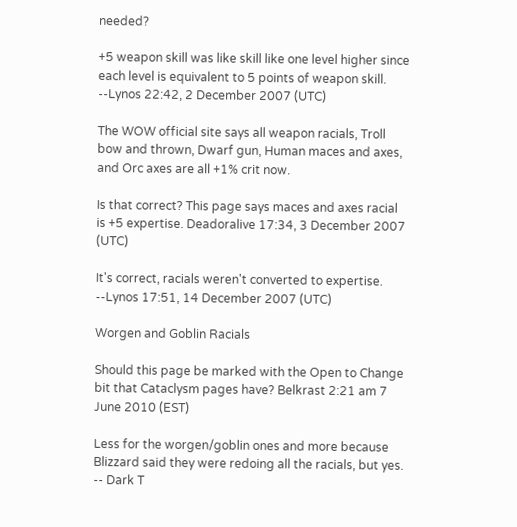needed?

+5 weapon skill was like skill like one level higher since each level is equivalent to 5 points of weapon skill. --Lynos 22:42, 2 December 2007 (UTC)

The WOW official site says all weapon racials, Troll bow and thrown, Dwarf gun, Human maces and axes, and Orc axes are all +1% crit now.

Is that correct? This page says maces and axes racial is +5 expertise. Deadoralive 17:34, 3 December 2007 (UTC)

It's correct, racials weren't converted to expertise. --Lynos 17:51, 14 December 2007 (UTC)

Worgen and Goblin Racials

Should this page be marked with the Open to Change bit that Cataclysm pages have? Belkrast 2:21 am 7 June 2010 (EST)

Less for the worgen/goblin ones and more because Blizzard said they were redoing all the racials, but yes. -- Dark T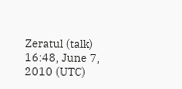Zeratul (talk) 16:48, June 7, 2010 (UTC)